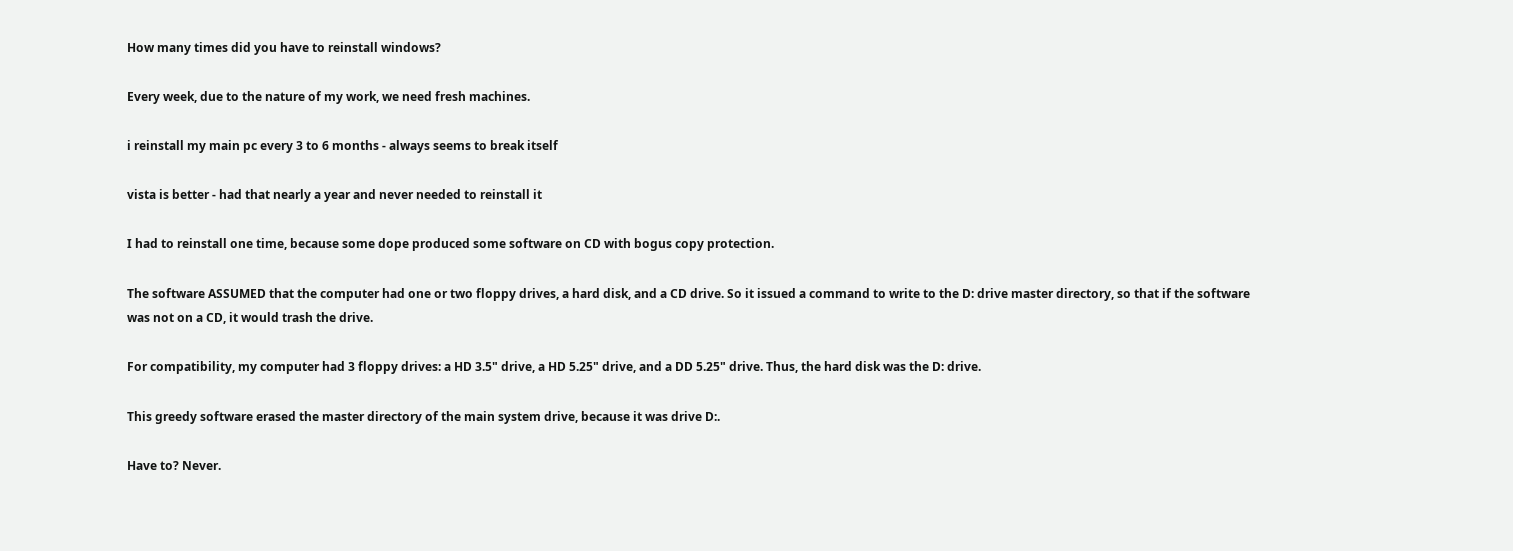How many times did you have to reinstall windows?

Every week, due to the nature of my work, we need fresh machines.

i reinstall my main pc every 3 to 6 months - always seems to break itself

vista is better - had that nearly a year and never needed to reinstall it

I had to reinstall one time, because some dope produced some software on CD with bogus copy protection.

The software ASSUMED that the computer had one or two floppy drives, a hard disk, and a CD drive. So it issued a command to write to the D: drive master directory, so that if the software was not on a CD, it would trash the drive.

For compatibility, my computer had 3 floppy drives: a HD 3.5" drive, a HD 5.25" drive, and a DD 5.25" drive. Thus, the hard disk was the D: drive.

This greedy software erased the master directory of the main system drive, because it was drive D:.

Have to? Never.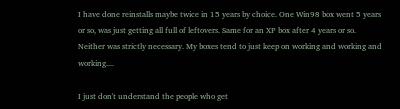I have done reinstalls maybe twice in 15 years by choice. One Win98 box went 5 years or so, was just getting all full of leftovers. Same for an XP box after 4 years or so. Neither was strictly necessary. My boxes tend to just keep on working and working and working....

I just don't understand the people who get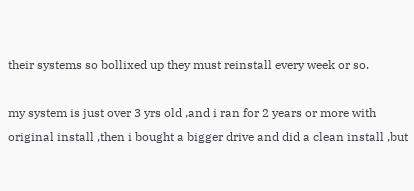their systems so bollixed up they must reinstall every week or so.

my system is just over 3 yrs old ,and i ran for 2 years or more with original install ,then i bought a bigger drive and did a clean install ,but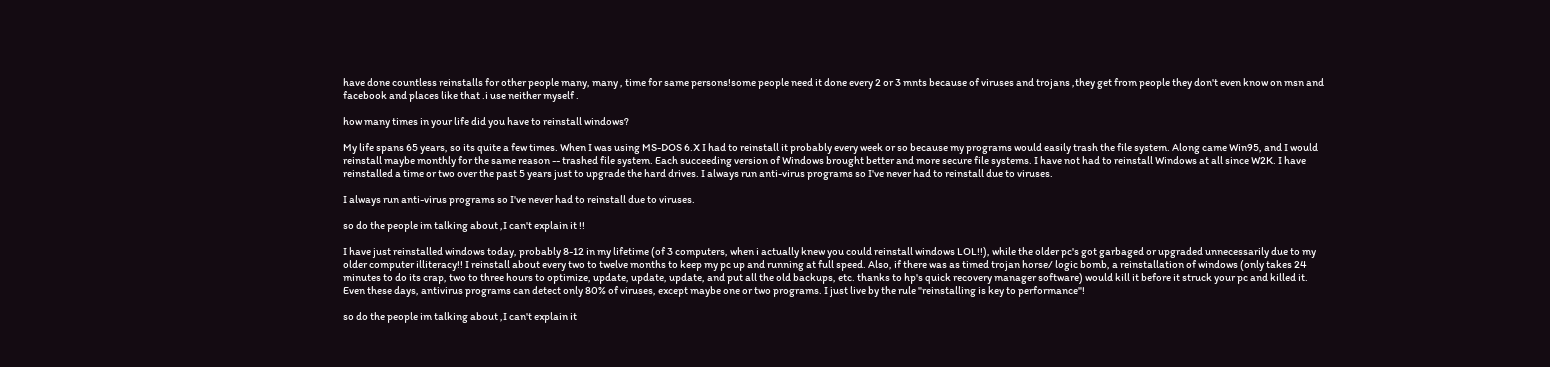have done countless reinstalls for other people many, many , time for same persons!some people need it done every 2 or 3 mnts because of viruses and trojans ,they get from people they don't even know on msn and facebook and places like that .i use neither myself .

how many times in your life did you have to reinstall windows?

My life spans 65 years, so its quite a few times. When I was using MS-DOS 6.X I had to reinstall it probably every week or so because my programs would easily trash the file system. Along came Win95, and I would reinstall maybe monthly for the same reason -- trashed file system. Each succeeding version of Windows brought better and more secure file systems. I have not had to reinstall Windows at all since W2K. I have reinstalled a time or two over the past 5 years just to upgrade the hard drives. I always run anti-virus programs so I've never had to reinstall due to viruses.

I always run anti-virus programs so I've never had to reinstall due to viruses.

so do the people im talking about ,I can't explain it !!

I have just reinstalled windows today, probably 8-12 in my lifetime (of 3 computers, when i actually knew you could reinstall windows LOL!!), while the older pc's got garbaged or upgraded unnecessarily due to my older computer illiteracy!! I reinstall about every two to twelve months to keep my pc up and running at full speed. Also, if there was as timed trojan horse/ logic bomb, a reinstallation of windows (only takes 24 minutes to do its crap, two to three hours to optimize, update, update, update, and put all the old backups, etc. thanks to hp's quick recovery manager software) would kill it before it struck your pc and killed it. Even these days, antivirus programs can detect only 80% of viruses, except maybe one or two programs. I just live by the rule "reinstalling is key to performance"!

so do the people im talking about ,I can't explain it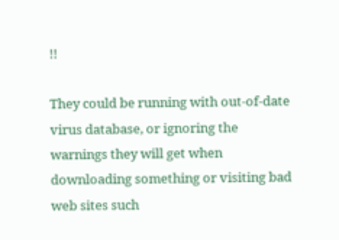!!

They could be running with out-of-date virus database, or ignoring the warnings they will get when downloading something or visiting bad web sites such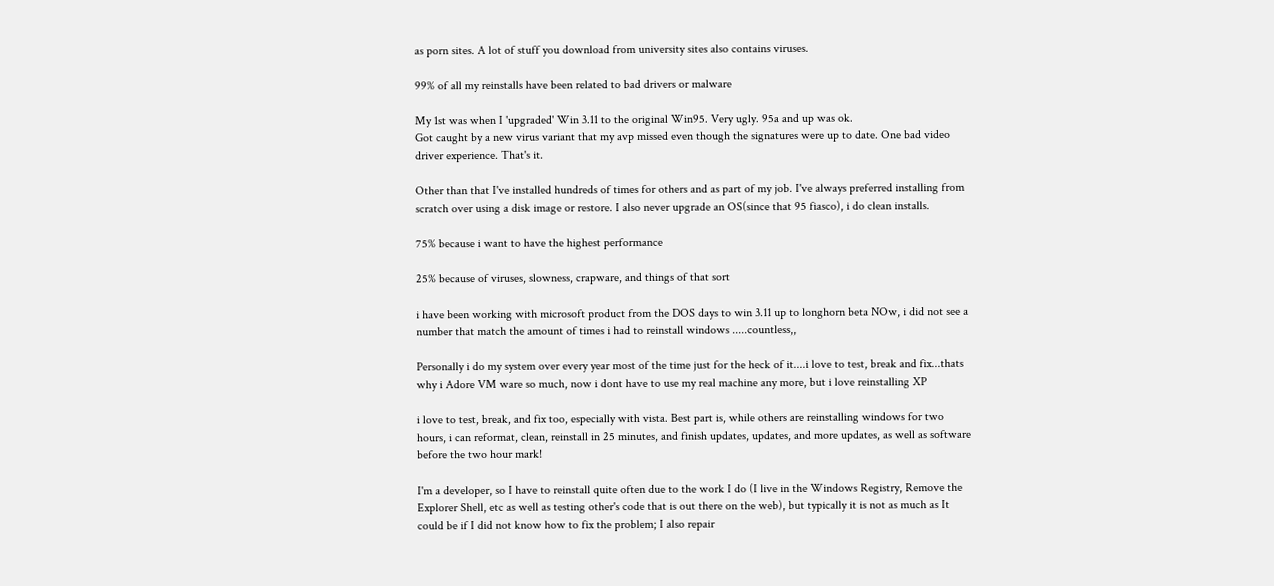as porn sites. A lot of stuff you download from university sites also contains viruses.

99% of all my reinstalls have been related to bad drivers or malware

My 1st was when I 'upgraded' Win 3.11 to the original Win95. Very ugly. 95a and up was ok.
Got caught by a new virus variant that my avp missed even though the signatures were up to date. One bad video driver experience. That's it.

Other than that I've installed hundreds of times for others and as part of my job. I've always preferred installing from scratch over using a disk image or restore. I also never upgrade an OS(since that 95 fiasco), i do clean installs.

75% because i want to have the highest performance

25% because of viruses, slowness, crapware, and things of that sort

i have been working with microsoft product from the DOS days to win 3.11 up to longhorn beta NOw, i did not see a number that match the amount of times i had to reinstall windows .....countless,,

Personally i do my system over every year most of the time just for the heck of it....i love to test, break and fix...thats why i Adore VM ware so much, now i dont have to use my real machine any more, but i love reinstalling XP

i love to test, break, and fix too, especially with vista. Best part is, while others are reinstalling windows for two hours, i can reformat, clean, reinstall in 25 minutes, and finish updates, updates, and more updates, as well as software before the two hour mark!

I'm a developer, so I have to reinstall quite often due to the work I do (I live in the Windows Registry, Remove the Explorer Shell, etc as well as testing other's code that is out there on the web), but typically it is not as much as It could be if I did not know how to fix the problem; I also repair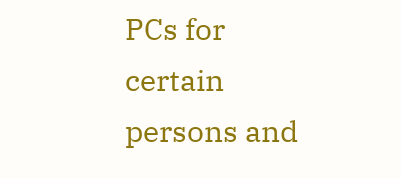PCs for certain persons and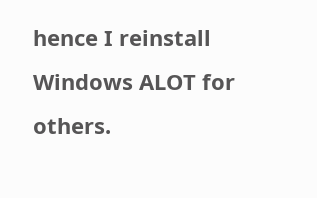hence I reinstall Windows ALOT for others.